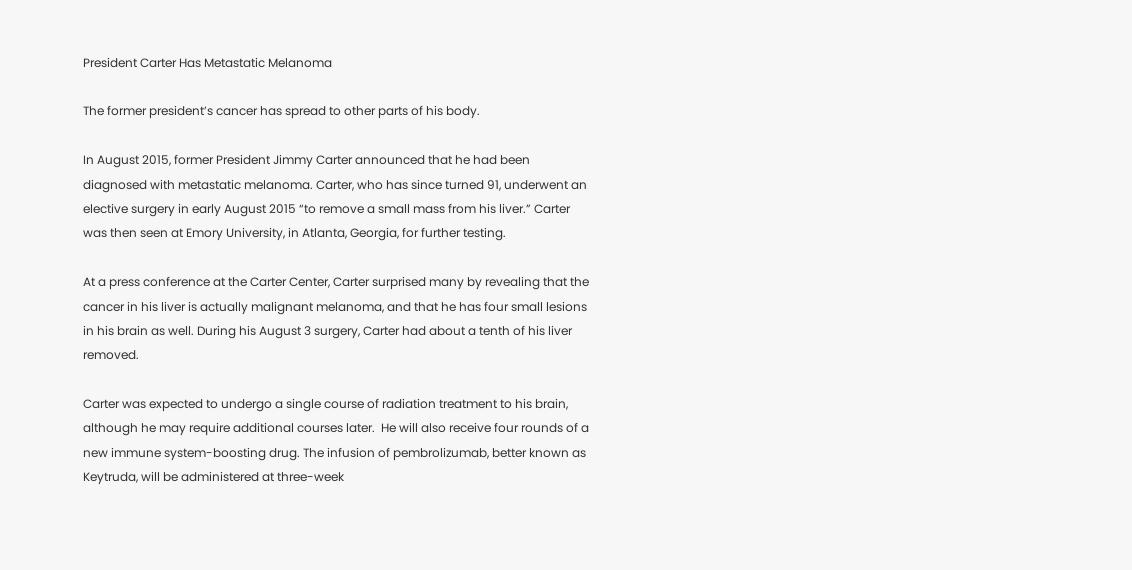President Carter Has Metastatic Melanoma

The former president’s cancer has spread to other parts of his body.

In August 2015, former President Jimmy Carter announced that he had been diagnosed with metastatic melanoma. Carter, who has since turned 91, underwent an elective surgery in early August 2015 “to remove a small mass from his liver.” Carter was then seen at Emory University, in Atlanta, Georgia, for further testing.

At a press conference at the Carter Center, Carter surprised many by revealing that the cancer in his liver is actually malignant melanoma, and that he has four small lesions in his brain as well. During his August 3 surgery, Carter had about a tenth of his liver removed.

Carter was expected to undergo a single course of radiation treatment to his brain, although he may require additional courses later.  He will also receive four rounds of a new immune system-boosting drug. The infusion of pembrolizumab, better known as Keytruda, will be administered at three-week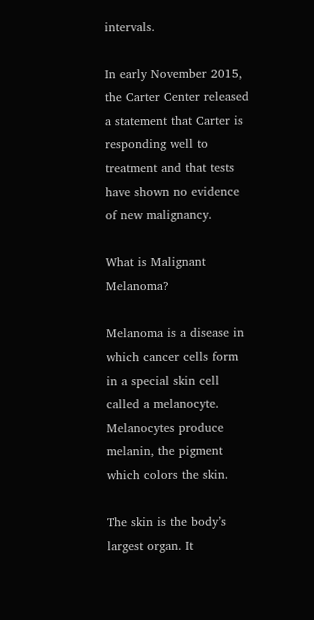intervals.

In early November 2015, the Carter Center released a statement that Carter is responding well to treatment and that tests have shown no evidence of new malignancy.

What is Malignant Melanoma?

Melanoma is a disease in which cancer cells form in a special skin cell called a melanocyte. Melanocytes produce melanin, the pigment which colors the skin.

The skin is the body’s largest organ. It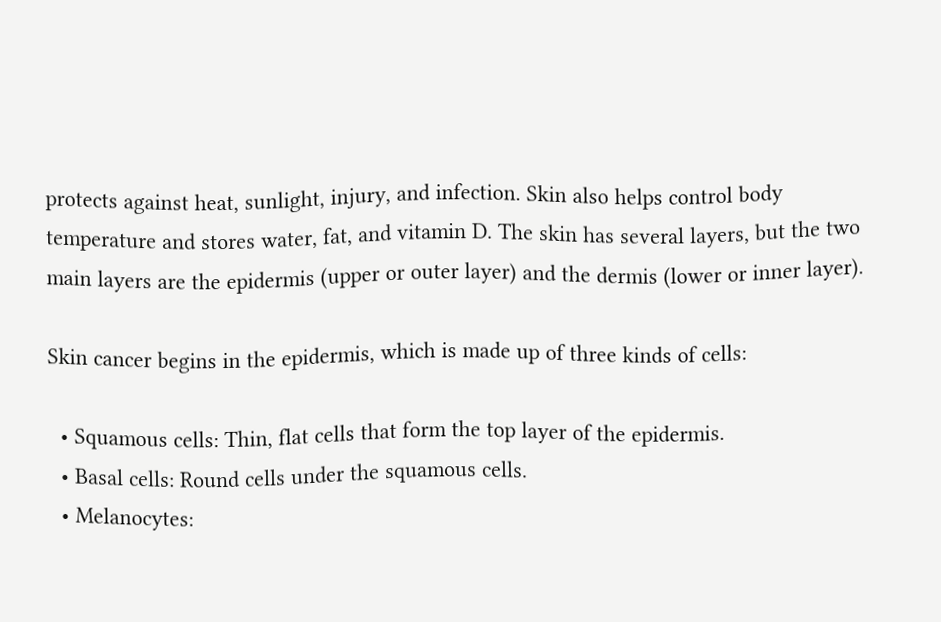protects against heat, sunlight, injury, and infection. Skin also helps control body temperature and stores water, fat, and vitamin D. The skin has several layers, but the two main layers are the epidermis (upper or outer layer) and the dermis (lower or inner layer).

Skin cancer begins in the epidermis, which is made up of three kinds of cells:

  • Squamous cells: Thin, flat cells that form the top layer of the epidermis.
  • Basal cells: Round cells under the squamous cells.
  • Melanocytes: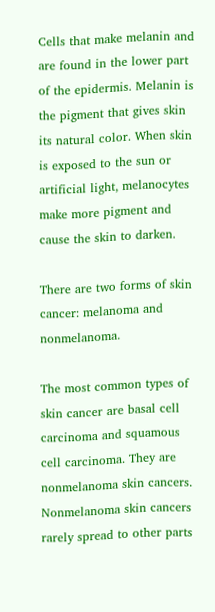Cells that make melanin and are found in the lower part of the epidermis. Melanin is the pigment that gives skin its natural color. When skin is exposed to the sun or artificial light, melanocytes make more pigment and cause the skin to darken.

There are two forms of skin cancer: melanoma and nonmelanoma.

The most common types of skin cancer are basal cell carcinoma and squamous cell carcinoma. They are nonmelanoma skin cancers. Nonmelanoma skin cancers rarely spread to other parts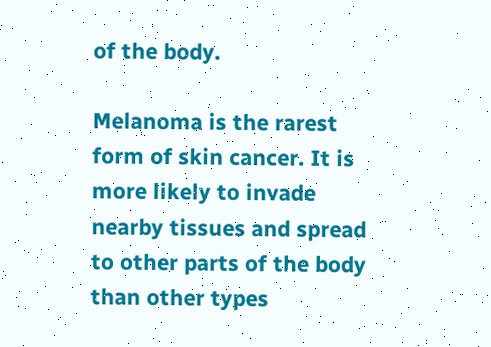of the body.

Melanoma is the rarest form of skin cancer. It is more likely to invade nearby tissues and spread to other parts of the body than other types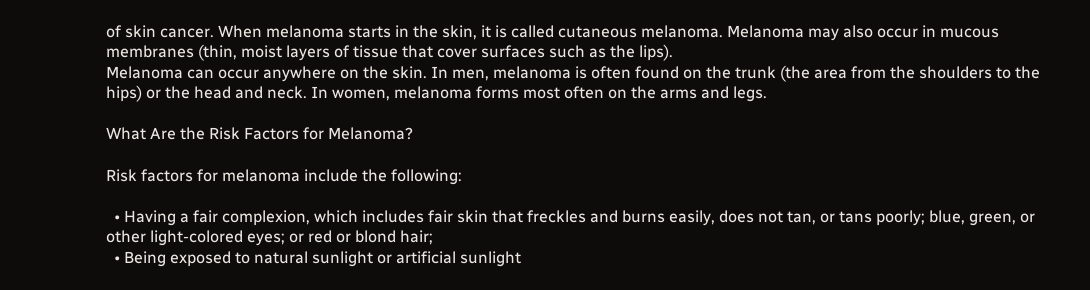of skin cancer. When melanoma starts in the skin, it is called cutaneous melanoma. Melanoma may also occur in mucous membranes (thin, moist layers of tissue that cover surfaces such as the lips).
Melanoma can occur anywhere on the skin. In men, melanoma is often found on the trunk (the area from the shoulders to the hips) or the head and neck. In women, melanoma forms most often on the arms and legs.

What Are the Risk Factors for Melanoma?

Risk factors for melanoma include the following:

  • Having a fair complexion, which includes fair skin that freckles and burns easily, does not tan, or tans poorly; blue, green, or other light-colored eyes; or red or blond hair;
  • Being exposed to natural sunlight or artificial sunlight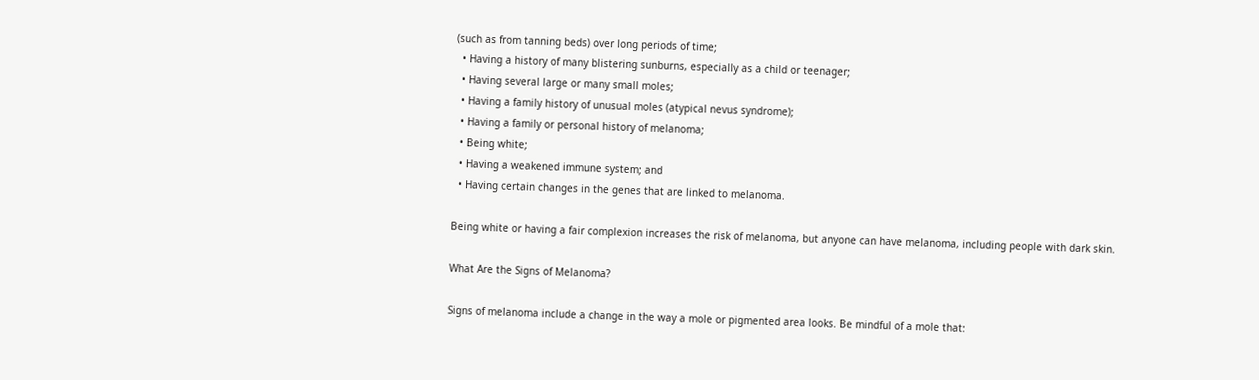(such as from tanning beds) over long periods of time;
  • Having a history of many blistering sunburns, especially as a child or teenager;
  • Having several large or many small moles;
  • Having a family history of unusual moles (atypical nevus syndrome);
  • Having a family or personal history of melanoma;
  • Being white;
  • Having a weakened immune system; and
  • Having certain changes in the genes that are linked to melanoma.

Being white or having a fair complexion increases the risk of melanoma, but anyone can have melanoma, including people with dark skin.

What Are the Signs of Melanoma?

Signs of melanoma include a change in the way a mole or pigmented area looks. Be mindful of a mole that: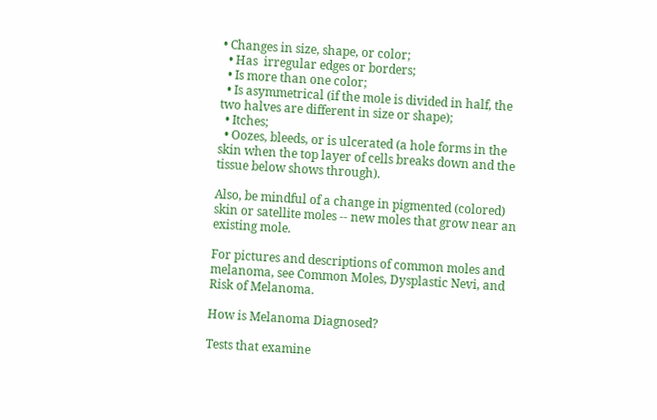• Changes in size, shape, or color;
  • Has  irregular edges or borders;
  • Is more than one color;
  • Is asymmetrical (if the mole is divided in half, the two halves are different in size or shape);
  • Itches;
  • Oozes, bleeds, or is ulcerated (a hole forms in the skin when the top layer of cells breaks down and the tissue below shows through).

Also, be mindful of a change in pigmented (colored) skin or satellite moles -- new moles that grow near an existing mole.

For pictures and descriptions of common moles and melanoma, see Common Moles, Dysplastic Nevi, and Risk of Melanoma.

How is Melanoma Diagnosed?

Tests that examine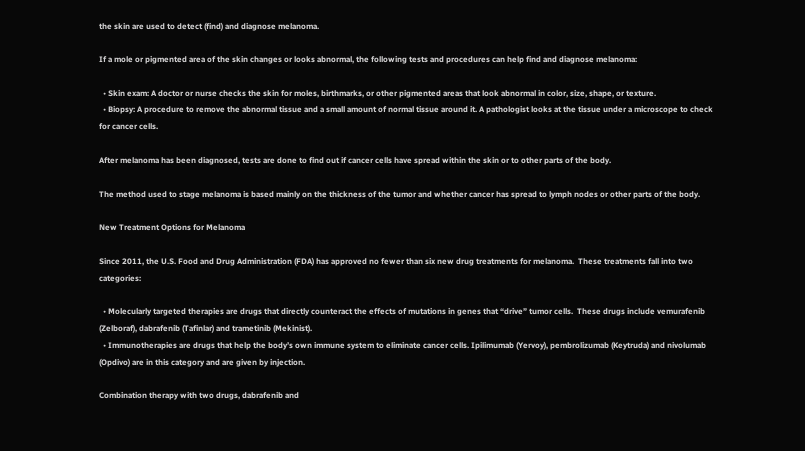the skin are used to detect (find) and diagnose melanoma.

If a mole or pigmented area of the skin changes or looks abnormal, the following tests and procedures can help find and diagnose melanoma:

  • Skin exam: A doctor or nurse checks the skin for moles, birthmarks, or other pigmented areas that look abnormal in color, size, shape, or texture.
  • Biopsy: A procedure to remove the abnormal tissue and a small amount of normal tissue around it. A pathologist looks at the tissue under a microscope to check for cancer cells.

After melanoma has been diagnosed, tests are done to find out if cancer cells have spread within the skin or to other parts of the body.

The method used to stage melanoma is based mainly on the thickness of the tumor and whether cancer has spread to lymph nodes or other parts of the body.

New Treatment Options for Melanoma

Since 2011, the U.S. Food and Drug Administration (FDA) has approved no fewer than six new drug treatments for melanoma.  These treatments fall into two categories:

  • Molecularly targeted therapies are drugs that directly counteract the effects of mutations in genes that “drive” tumor cells.  These drugs include vemurafenib (Zelboraf), dabrafenib (Tafinlar) and trametinib (Mekinist).
  • Immunotherapies are drugs that help the body’s own immune system to eliminate cancer cells. Ipilimumab (Yervoy), pembrolizumab (Keytruda) and nivolumab (Opdivo) are in this category and are given by injection.

Combination therapy with two drugs, dabrafenib and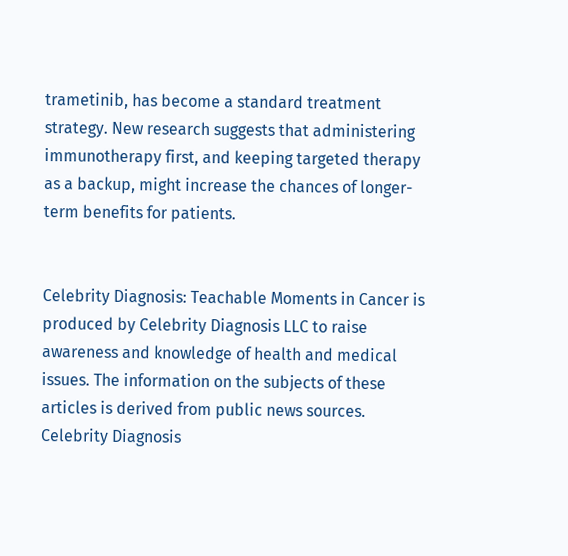trametinib, has become a standard treatment strategy. New research suggests that administering immunotherapy first, and keeping targeted therapy as a backup, might increase the chances of longer-term benefits for patients.


Celebrity Diagnosis: Teachable Moments in Cancer is produced by Celebrity Diagnosis LLC to raise awareness and knowledge of health and medical issues. The information on the subjects of these articles is derived from public news sources. Celebrity Diagnosis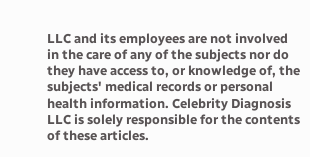LLC and its employees are not involved in the care of any of the subjects nor do they have access to, or knowledge of, the subjects' medical records or personal health information. Celebrity Diagnosis LLC is solely responsible for the contents of these articles.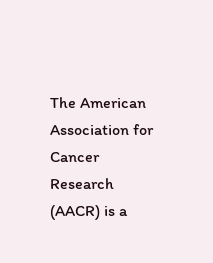The American Association for Cancer Research (AACR) is a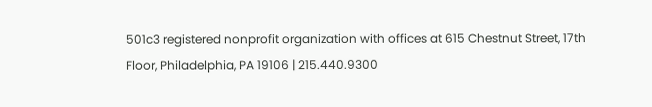501c3 registered nonprofit organization with offices at 615 Chestnut Street, 17th Floor, Philadelphia, PA 19106 | 215.440.9300